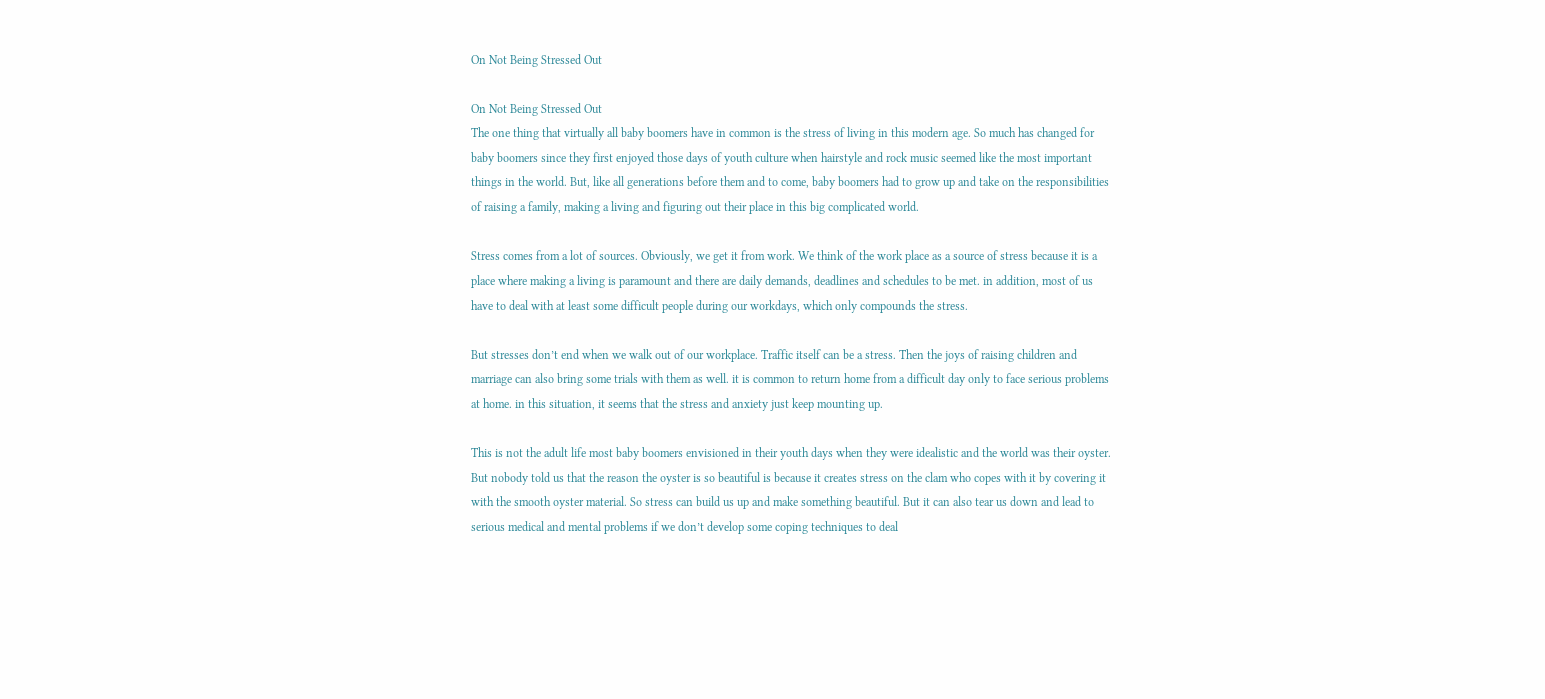On Not Being Stressed Out

On Not Being Stressed Out
The one thing that virtually all baby boomers have in common is the stress of living in this modern age. So much has changed for baby boomers since they first enjoyed those days of youth culture when hairstyle and rock music seemed like the most important things in the world. But, like all generations before them and to come, baby boomers had to grow up and take on the responsibilities of raising a family, making a living and figuring out their place in this big complicated world.

Stress comes from a lot of sources. Obviously, we get it from work. We think of the work place as a source of stress because it is a place where making a living is paramount and there are daily demands, deadlines and schedules to be met. in addition, most of us have to deal with at least some difficult people during our workdays, which only compounds the stress.

But stresses don’t end when we walk out of our workplace. Traffic itself can be a stress. Then the joys of raising children and marriage can also bring some trials with them as well. it is common to return home from a difficult day only to face serious problems at home. in this situation, it seems that the stress and anxiety just keep mounting up.

This is not the adult life most baby boomers envisioned in their youth days when they were idealistic and the world was their oyster. But nobody told us that the reason the oyster is so beautiful is because it creates stress on the clam who copes with it by covering it with the smooth oyster material. So stress can build us up and make something beautiful. But it can also tear us down and lead to serious medical and mental problems if we don’t develop some coping techniques to deal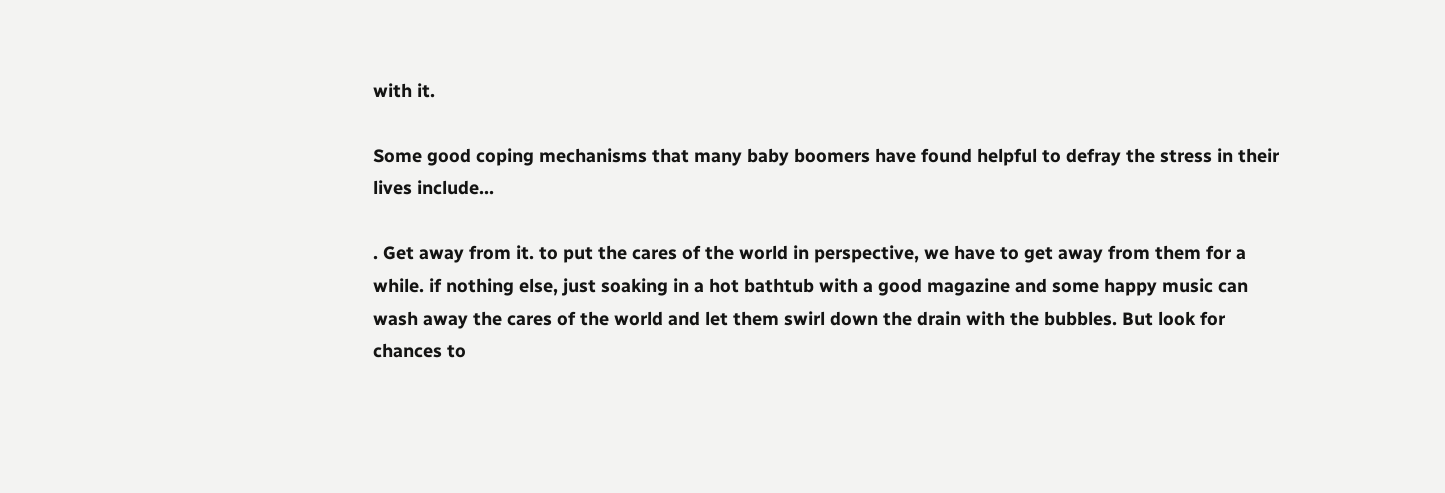with it.

Some good coping mechanisms that many baby boomers have found helpful to defray the stress in their lives include…

. Get away from it. to put the cares of the world in perspective, we have to get away from them for a while. if nothing else, just soaking in a hot bathtub with a good magazine and some happy music can wash away the cares of the world and let them swirl down the drain with the bubbles. But look for chances to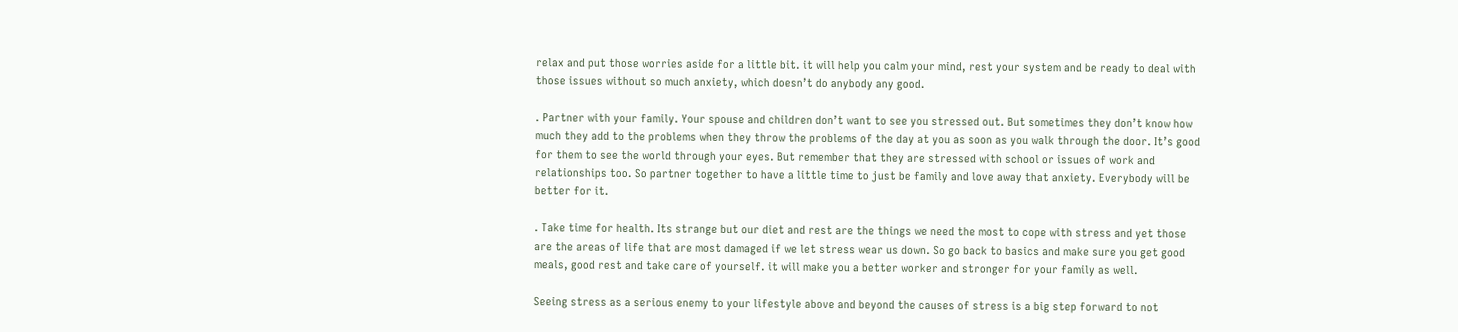relax and put those worries aside for a little bit. it will help you calm your mind, rest your system and be ready to deal with those issues without so much anxiety, which doesn’t do anybody any good.

. Partner with your family. Your spouse and children don’t want to see you stressed out. But sometimes they don’t know how much they add to the problems when they throw the problems of the day at you as soon as you walk through the door. It’s good for them to see the world through your eyes. But remember that they are stressed with school or issues of work and relationships too. So partner together to have a little time to just be family and love away that anxiety. Everybody will be better for it.

. Take time for health. Its strange but our diet and rest are the things we need the most to cope with stress and yet those are the areas of life that are most damaged if we let stress wear us down. So go back to basics and make sure you get good meals, good rest and take care of yourself. it will make you a better worker and stronger for your family as well.

Seeing stress as a serious enemy to your lifestyle above and beyond the causes of stress is a big step forward to not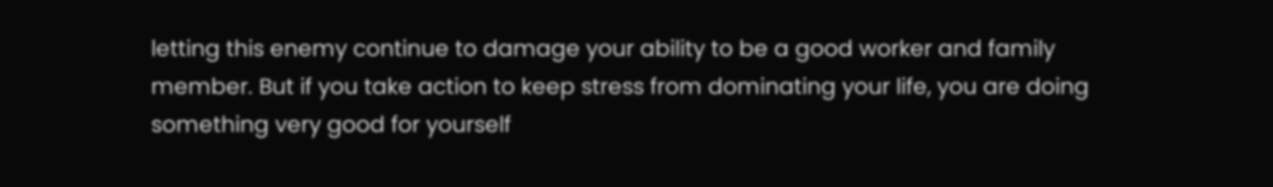letting this enemy continue to damage your ability to be a good worker and family member. But if you take action to keep stress from dominating your life, you are doing something very good for yourself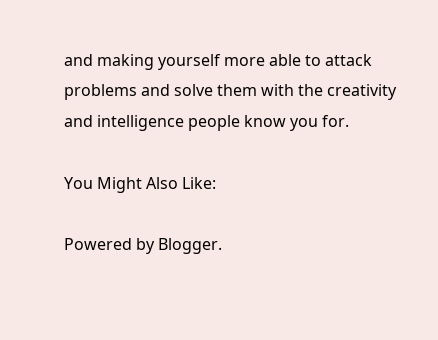and making yourself more able to attack problems and solve them with the creativity and intelligence people know you for.

You Might Also Like:

Powered by Blogger.